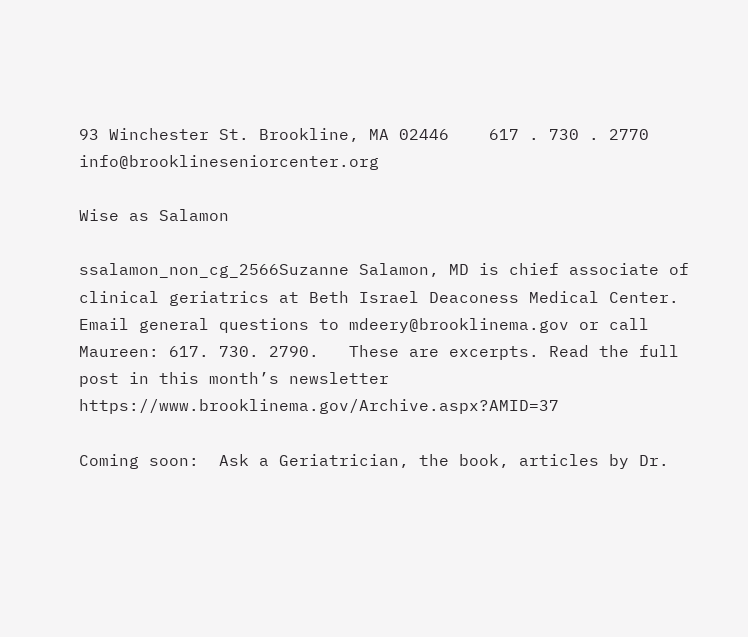93 Winchester St. Brookline, MA 02446    617 . 730 . 2770    info@brooklineseniorcenter.org

Wise as Salamon

ssalamon_non_cg_2566Suzanne Salamon, MD is chief associate of clinical geriatrics at Beth Israel Deaconess Medical Center.   Email general questions to mdeery@brooklinema.gov or call Maureen: 617. 730. 2790.   These are excerpts. Read the full post in this month’s newsletter https://www.brooklinema.gov/Archive.aspx?AMID=37

Coming soon:  Ask a Geriatrician, the book, articles by Dr.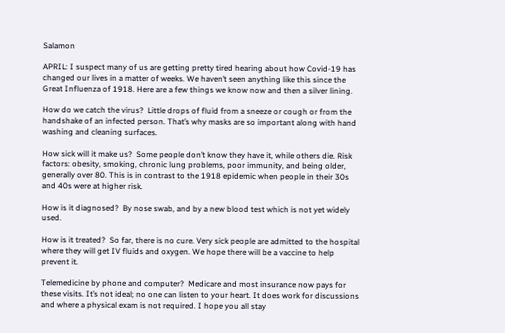Salamon

APRIL: I suspect many of us are getting pretty tired hearing about how Covid-19 has changed our lives in a matter of weeks. We haven’t seen anything like this since the Great Influenza of 1918. Here are a few things we know now and then a silver lining.

How do we catch the virus?  Little drops of fluid from a sneeze or cough or from the handshake of an infected person. That’s why masks are so important along with hand washing and cleaning surfaces.

How sick will it make us?  Some people don’t know they have it, while others die. Risk factors: obesity, smoking, chronic lung problems, poor immunity, and being older, generally over 80. This is in contrast to the 1918 epidemic when people in their 30s and 40s were at higher risk.

How is it diagnosed?  By nose swab, and by a new blood test which is not yet widely used.

How is it treated?  So far, there is no cure. Very sick people are admitted to the hospital where they will get IV fluids and oxygen. We hope there will be a vaccine to help prevent it.

Telemedicine by phone and computer?  Medicare and most insurance now pays for these visits. It’s not ideal; no one can listen to your heart. It does work for discussions and where a physical exam is not required. I hope you all stay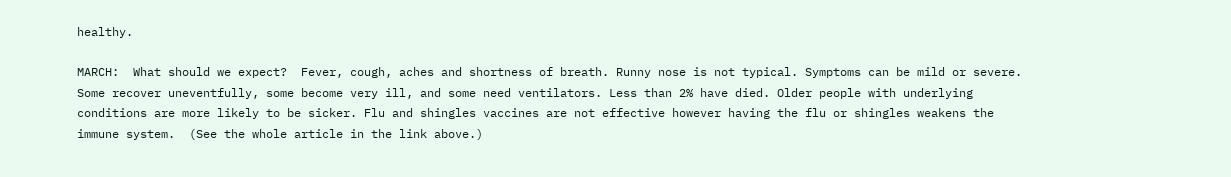healthy.

MARCH:  What should we expect?  Fever, cough, aches and shortness of breath. Runny nose is not typical. Symptoms can be mild or severe. Some recover uneventfully, some become very ill, and some need ventilators. Less than 2% have died. Older people with underlying conditions are more likely to be sicker. Flu and shingles vaccines are not effective however having the flu or shingles weakens the immune system.  (See the whole article in the link above.)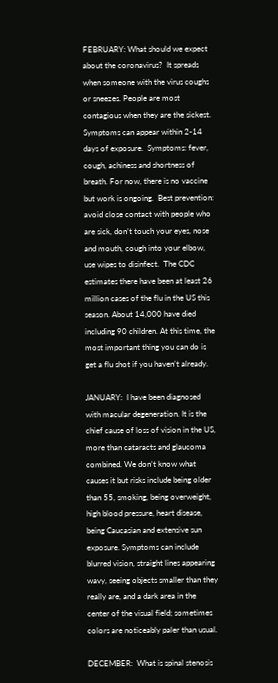FEBRUARY: What should we expect about the coronavirus?  It spreads when someone with the virus coughs or sneezes. People are most contagious when they are the sickest. Symptoms can appear within 2-14 days of exposure.  Symptoms: fever, cough, achiness and shortness of breath. For now, there is no vaccine but work is ongoing.  Best prevention: avoid close contact with people who are sick, don’t touch your eyes, nose and mouth, cough into your elbow, use wipes to disinfect.  The CDC estimates there have been at least 26 million cases of the flu in the US this season. About 14,000 have died including 90 children. At this time, the most important thing you can do is get a flu shot if you haven’t already.

JANUARY:  I have been diagnosed with macular degeneration. It is the chief cause of loss of vision in the US, more than cataracts and glaucoma combined. We don’t know what causes it but risks include being older than 55, smoking, being overweight, high blood pressure, heart disease, being Caucasian and extensive sun exposure. Symptoms can include blurred vision, straight lines appearing wavy, seeing objects smaller than they really are, and a dark area in the center of the visual field; sometimes colors are noticeably paler than usual.

DECEMBER:  What is spinal stenosis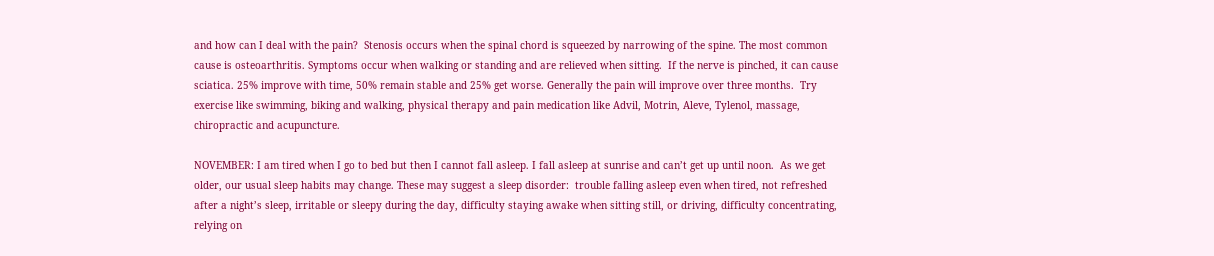and how can I deal with the pain?  Stenosis occurs when the spinal chord is squeezed by narrowing of the spine. The most common cause is osteoarthritis. Symptoms occur when walking or standing and are relieved when sitting.  If the nerve is pinched, it can cause sciatica. 25% improve with time, 50% remain stable and 25% get worse. Generally the pain will improve over three months.  Try exercise like swimming, biking and walking, physical therapy and pain medication like Advil, Motrin, Aleve, Tylenol, massage, chiropractic and acupuncture.

NOVEMBER: I am tired when I go to bed but then I cannot fall asleep. I fall asleep at sunrise and can’t get up until noon.  As we get older, our usual sleep habits may change. These may suggest a sleep disorder:  trouble falling asleep even when tired, not refreshed after a night’s sleep, irritable or sleepy during the day, difficulty staying awake when sitting still, or driving, difficulty concentrating, relying on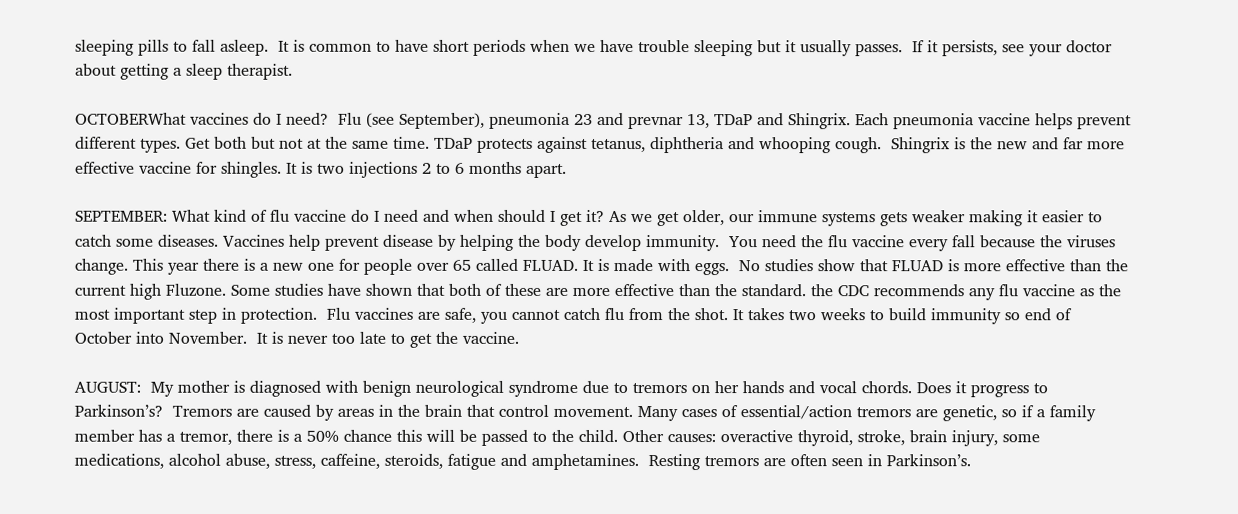sleeping pills to fall asleep.  It is common to have short periods when we have trouble sleeping but it usually passes.  If it persists, see your doctor about getting a sleep therapist.

OCTOBERWhat vaccines do I need?  Flu (see September), pneumonia 23 and prevnar 13, TDaP and Shingrix. Each pneumonia vaccine helps prevent different types. Get both but not at the same time. TDaP protects against tetanus, diphtheria and whooping cough.  Shingrix is the new and far more effective vaccine for shingles. It is two injections 2 to 6 months apart.

SEPTEMBER: What kind of flu vaccine do I need and when should I get it? As we get older, our immune systems gets weaker making it easier to catch some diseases. Vaccines help prevent disease by helping the body develop immunity.  You need the flu vaccine every fall because the viruses change. This year there is a new one for people over 65 called FLUAD. It is made with eggs.  No studies show that FLUAD is more effective than the current high Fluzone. Some studies have shown that both of these are more effective than the standard. the CDC recommends any flu vaccine as the most important step in protection.  Flu vaccines are safe, you cannot catch flu from the shot. It takes two weeks to build immunity so end of October into November.  It is never too late to get the vaccine.

AUGUST:  My mother is diagnosed with benign neurological syndrome due to tremors on her hands and vocal chords. Does it progress to Parkinson’s?  Tremors are caused by areas in the brain that control movement. Many cases of essential/action tremors are genetic, so if a family member has a tremor, there is a 50% chance this will be passed to the child. Other causes: overactive thyroid, stroke, brain injury, some medications, alcohol abuse, stress, caffeine, steroids, fatigue and amphetamines.  Resting tremors are often seen in Parkinson’s.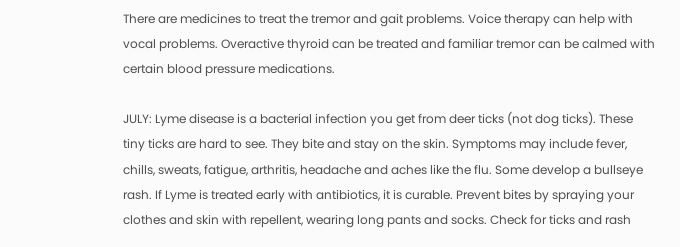There are medicines to treat the tremor and gait problems. Voice therapy can help with vocal problems. Overactive thyroid can be treated and familiar tremor can be calmed with certain blood pressure medications.

JULY: Lyme disease is a bacterial infection you get from deer ticks (not dog ticks). These tiny ticks are hard to see. They bite and stay on the skin. Symptoms may include fever, chills, sweats, fatigue, arthritis, headache and aches like the flu. Some develop a bullseye rash. If Lyme is treated early with antibiotics, it is curable. Prevent bites by spraying your clothes and skin with repellent, wearing long pants and socks. Check for ticks and rash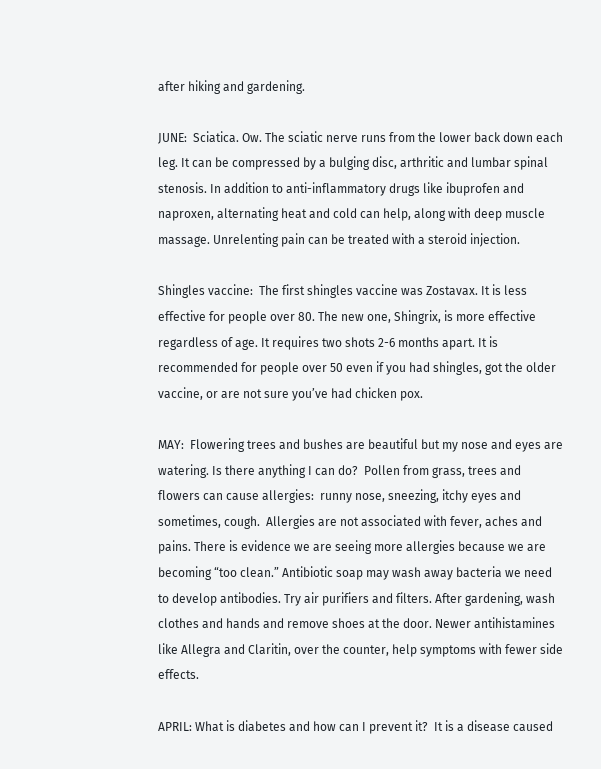after hiking and gardening.

JUNE:  Sciatica. Ow. The sciatic nerve runs from the lower back down each leg. It can be compressed by a bulging disc, arthritic and lumbar spinal stenosis. In addition to anti-inflammatory drugs like ibuprofen and naproxen, alternating heat and cold can help, along with deep muscle massage. Unrelenting pain can be treated with a steroid injection.

Shingles vaccine:  The first shingles vaccine was Zostavax. It is less effective for people over 80. The new one, Shingrix, is more effective regardless of age. It requires two shots 2-6 months apart. It is recommended for people over 50 even if you had shingles, got the older vaccine, or are not sure you’ve had chicken pox.

MAY:  Flowering trees and bushes are beautiful but my nose and eyes are watering. Is there anything I can do?  Pollen from grass, trees and flowers can cause allergies:  runny nose, sneezing, itchy eyes and sometimes, cough.  Allergies are not associated with fever, aches and pains. There is evidence we are seeing more allergies because we are becoming “too clean.” Antibiotic soap may wash away bacteria we need to develop antibodies. Try air purifiers and filters. After gardening, wash clothes and hands and remove shoes at the door. Newer antihistamines like Allegra and Claritin, over the counter, help symptoms with fewer side effects.

APRIL: What is diabetes and how can I prevent it?  It is a disease caused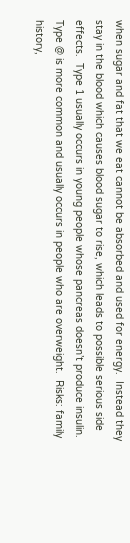when sugar and fat that we eat cannot be absorbed and used for energy.  Instead they stay in the blood which causes blood sugar to rise, which leads to possible serious side effects.  Type 1 usually occurs in young people whose pancreas doesn’t produce insulin.  Type @ is more common and usually occurs in people who are overweight.  Risks: family history,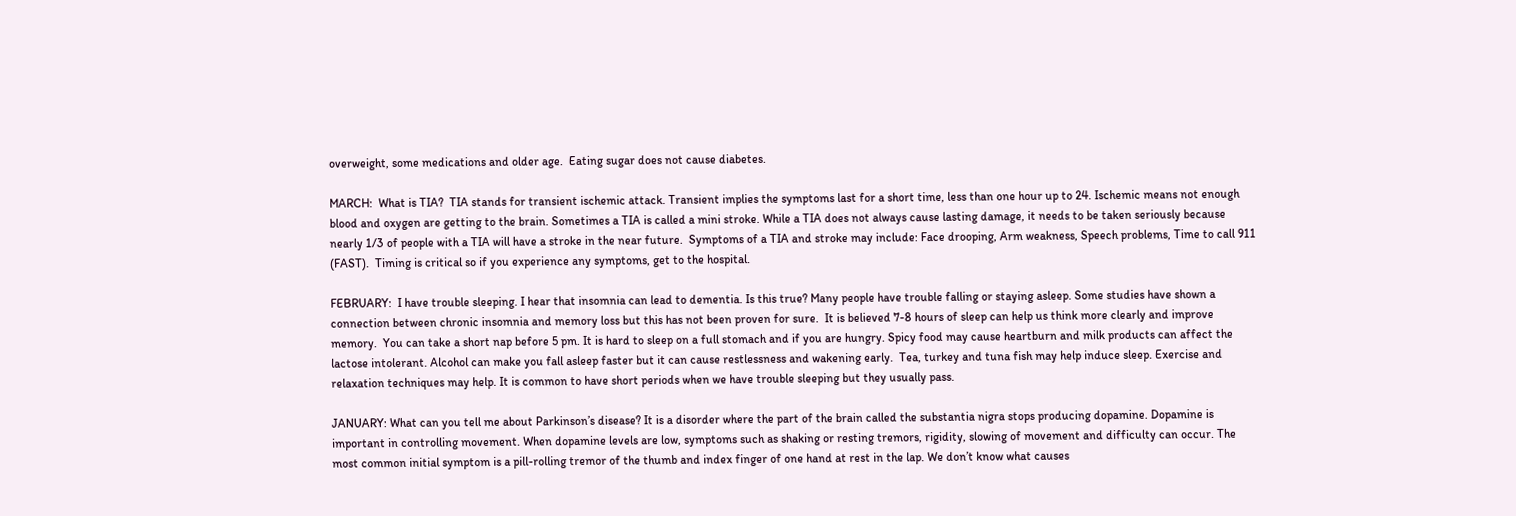overweight, some medications and older age.  Eating sugar does not cause diabetes.

MARCH:  What is TIA?  TIA stands for transient ischemic attack. Transient implies the symptoms last for a short time, less than one hour up to 24. Ischemic means not enough blood and oxygen are getting to the brain. Sometimes a TIA is called a mini stroke. While a TIA does not always cause lasting damage, it needs to be taken seriously because nearly 1/3 of people with a TIA will have a stroke in the near future.  Symptoms of a TIA and stroke may include: Face drooping, Arm weakness, Speech problems, Time to call 911 (FAST).  Timing is critical so if you experience any symptoms, get to the hospital.

FEBRUARY:  I have trouble sleeping. I hear that insomnia can lead to dementia. Is this true? Many people have trouble falling or staying asleep. Some studies have shown a connection between chronic insomnia and memory loss but this has not been proven for sure.  It is believed 7-8 hours of sleep can help us think more clearly and improve memory.  You can take a short nap before 5 pm. It is hard to sleep on a full stomach and if you are hungry. Spicy food may cause heartburn and milk products can affect the lactose intolerant. Alcohol can make you fall asleep faster but it can cause restlessness and wakening early.  Tea, turkey and tuna fish may help induce sleep. Exercise and relaxation techniques may help. It is common to have short periods when we have trouble sleeping but they usually pass.

JANUARY: What can you tell me about Parkinson’s disease? It is a disorder where the part of the brain called the substantia nigra stops producing dopamine. Dopamine is important in controlling movement. When dopamine levels are low, symptoms such as shaking or resting tremors, rigidity, slowing of movement and difficulty can occur. The most common initial symptom is a pill-rolling tremor of the thumb and index finger of one hand at rest in the lap. We don’t know what causes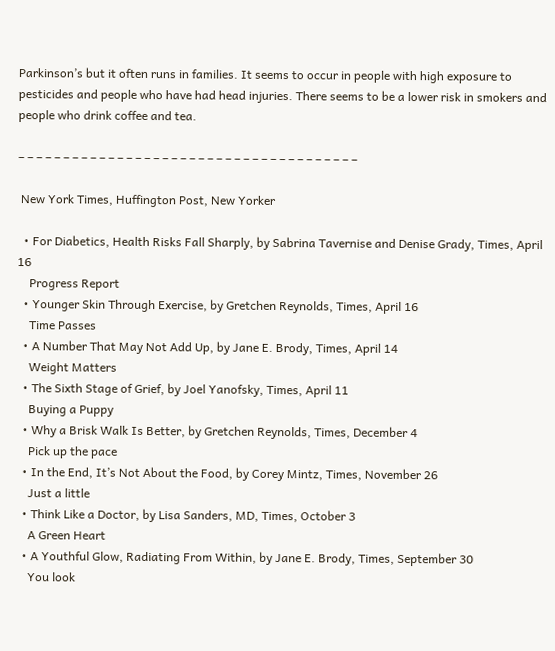Parkinson’s but it often runs in families. It seems to occur in people with high exposure to pesticides and people who have had head injuries. There seems to be a lower risk in smokers and people who drink coffee and tea.

– – – – – – – – – – – – – – – – – – – – – – – – – – – – – – – – – – – – – –

 New York Times, Huffington Post, New Yorker

  • For Diabetics, Health Risks Fall Sharply, by Sabrina Tavernise and Denise Grady, Times, April 16
    Progress Report
  • Younger Skin Through Exercise, by Gretchen Reynolds, Times, April 16
    Time Passes
  • A Number That May Not Add Up, by Jane E. Brody, Times, April 14
    Weight Matters
  • The Sixth Stage of Grief, by Joel Yanofsky, Times, April 11
    Buying a Puppy
  • Why a Brisk Walk Is Better, by Gretchen Reynolds, Times, December 4
    Pick up the pace
  • In the End, It’s Not About the Food, by Corey Mintz, Times, November 26
    Just a little
  • Think Like a Doctor, by Lisa Sanders, MD, Times, October 3
    A Green Heart
  • A Youthful Glow, Radiating From Within, by Jane E. Brody, Times, September 30
    You look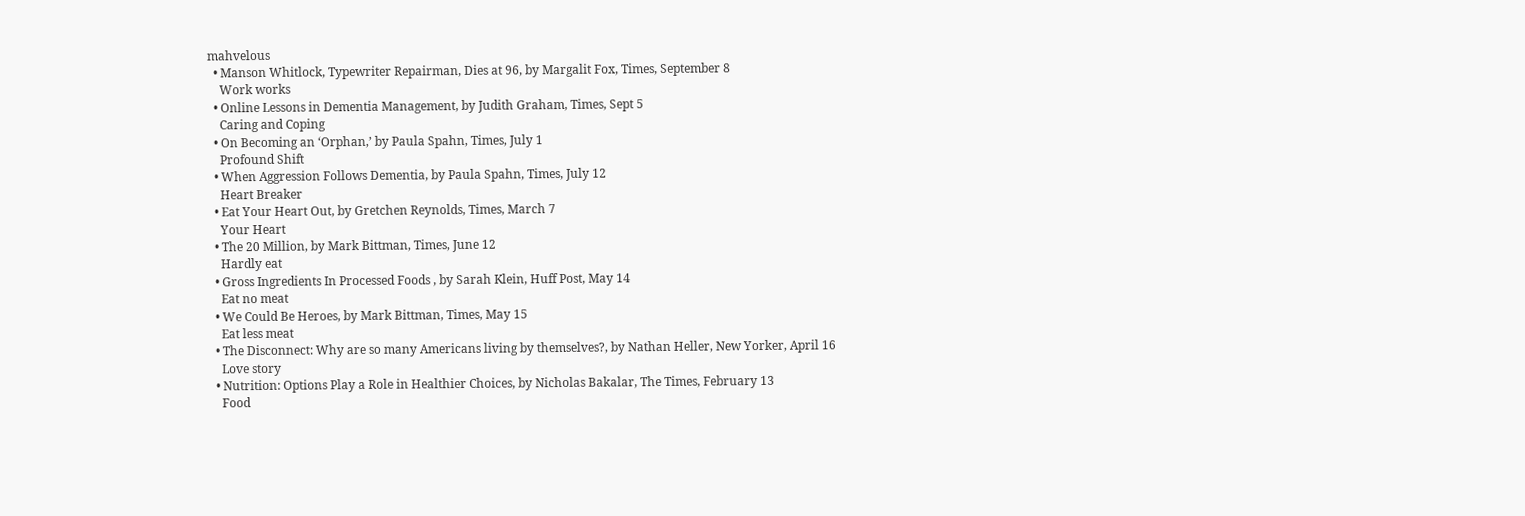mahvelous
  • Manson Whitlock, Typewriter Repairman, Dies at 96, by Margalit Fox, Times, September 8
    Work works
  • Online Lessons in Dementia Management, by Judith Graham, Times, Sept 5
    Caring and Coping
  • On Becoming an ‘Orphan,’ by Paula Spahn, Times, July 1
    Profound Shift
  • When Aggression Follows Dementia, by Paula Spahn, Times, July 12
    Heart Breaker
  • Eat Your Heart Out, by Gretchen Reynolds, Times, March 7
    Your Heart
  • The 20 Million, by Mark Bittman, Times, June 12
    Hardly eat
  • Gross Ingredients In Processed Foods , by Sarah Klein, Huff Post, May 14
    Eat no meat
  • We Could Be Heroes, by Mark Bittman, Times, May 15
    Eat less meat
  • The Disconnect: Why are so many Americans living by themselves?, by Nathan Heller, New Yorker, April 16
    Love story
  • Nutrition: Options Play a Role in Healthier Choices, by Nicholas Bakalar, The Times, February 13
    Food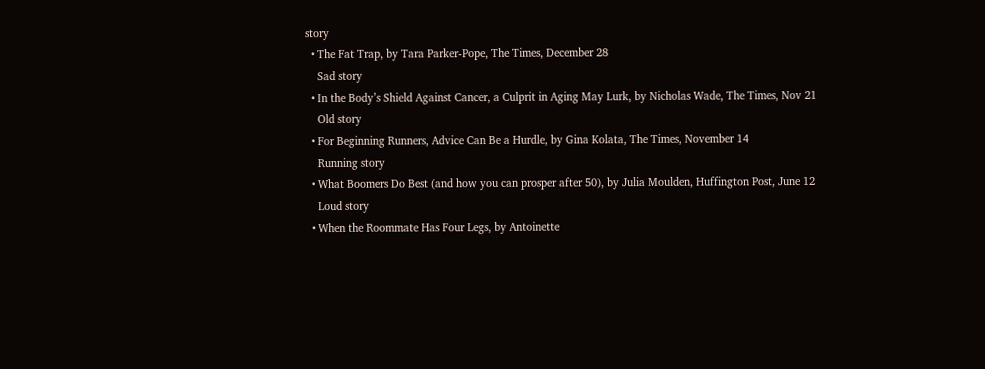story
  • The Fat Trap, by Tara Parker-Pope, The Times, December 28
    Sad story
  • In the Body’s Shield Against Cancer, a Culprit in Aging May Lurk, by Nicholas Wade, The Times, Nov 21
    Old story
  • For Beginning Runners, Advice Can Be a Hurdle, by Gina Kolata, The Times, November 14
    Running story
  • What Boomers Do Best (and how you can prosper after 50), by Julia Moulden, Huffington Post, June 12
    Loud story
  • When the Roommate Has Four Legs, by Antoinette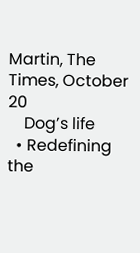Martin, The Times, October 20
    Dog’s life
  • Redefining the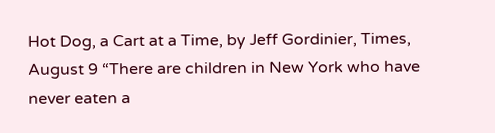Hot Dog, a Cart at a Time, by Jeff Gordinier, Times, August 9 “There are children in New York who have never eaten a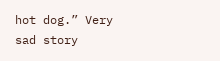hot dog.” Very sad story